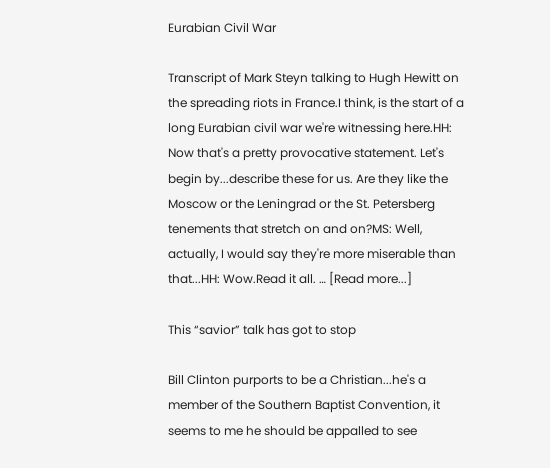Eurabian Civil War

Transcript of Mark Steyn talking to Hugh Hewitt on the spreading riots in France.I think, is the start of a long Eurabian civil war we're witnessing here.HH: Now that's a pretty provocative statement. Let's begin by...describe these for us. Are they like the Moscow or the Leningrad or the St. Petersberg tenements that stretch on and on?MS: Well, actually, I would say they're more miserable than that...HH: Wow.Read it all. … [Read more...]

This “savior” talk has got to stop

Bill Clinton purports to be a Christian...he's a member of the Southern Baptist Convention, it seems to me he should be appalled to see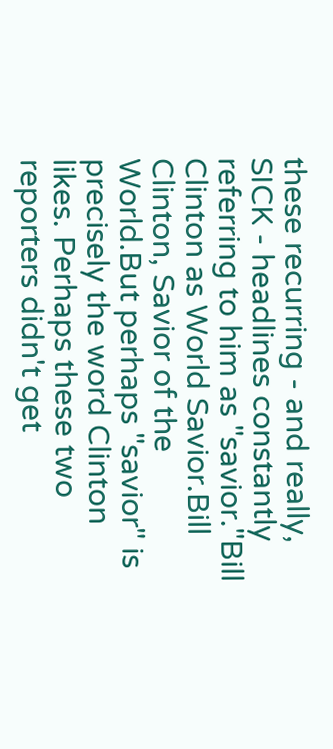these recurring - and really, SICK - headlines constantly referring to him as "savior."Bill Clinton as World Savior.Bill Clinton, Savior of the World.But perhaps "savior" is precisely the word Clinton likes. Perhaps these two reporters didn't get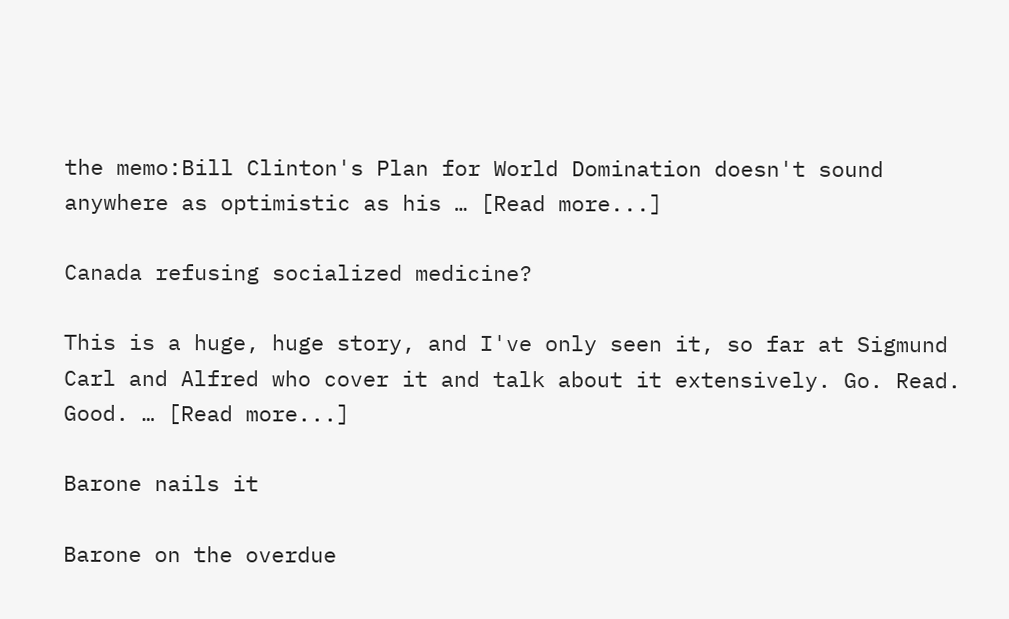the memo:Bill Clinton's Plan for World Domination doesn't sound anywhere as optimistic as his … [Read more...]

Canada refusing socialized medicine?

This is a huge, huge story, and I've only seen it, so far at Sigmund Carl and Alfred who cover it and talk about it extensively. Go. Read. Good. … [Read more...]

Barone nails it

Barone on the overdue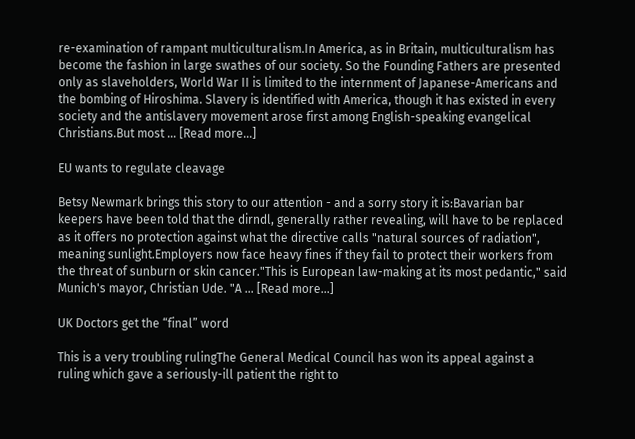re-examination of rampant multiculturalism.In America, as in Britain, multiculturalism has become the fashion in large swathes of our society. So the Founding Fathers are presented only as slaveholders, World War II is limited to the internment of Japanese-Americans and the bombing of Hiroshima. Slavery is identified with America, though it has existed in every society and the antislavery movement arose first among English-speaking evangelical Christians.But most … [Read more...]

EU wants to regulate cleavage

Betsy Newmark brings this story to our attention - and a sorry story it is:Bavarian bar keepers have been told that the dirndl, generally rather revealing, will have to be replaced as it offers no protection against what the directive calls "natural sources of radiation", meaning sunlight.Employers now face heavy fines if they fail to protect their workers from the threat of sunburn or skin cancer."This is European law-making at its most pedantic," said Munich's mayor, Christian Ude. "A … [Read more...]

UK Doctors get the “final” word

This is a very troubling rulingThe General Medical Council has won its appeal against a ruling which gave a seriously-ill patient the right to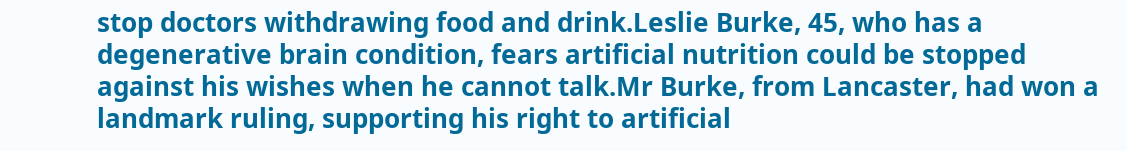stop doctors withdrawing food and drink.Leslie Burke, 45, who has a degenerative brain condition, fears artificial nutrition could be stopped against his wishes when he cannot talk.Mr Burke, from Lancaster, had won a landmark ruling, supporting his right to artificial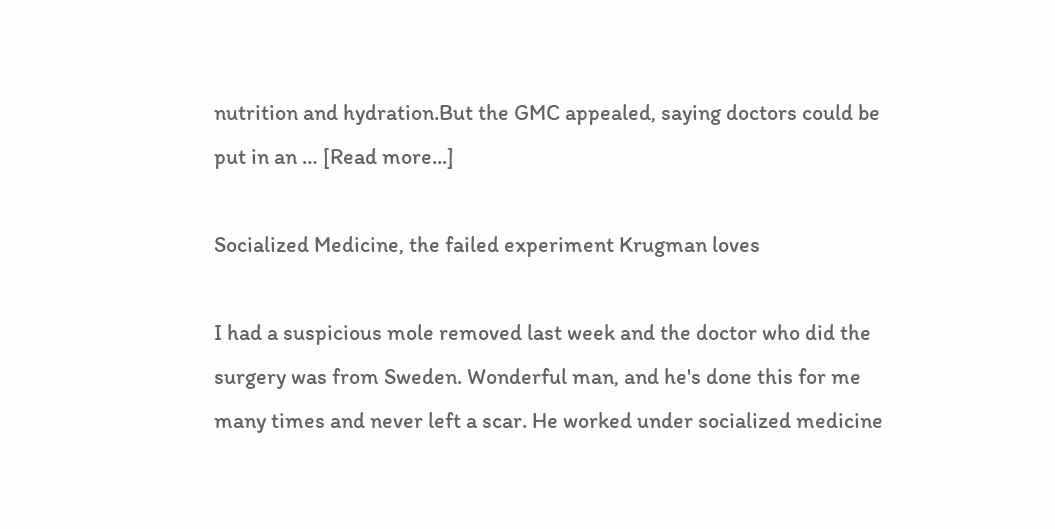nutrition and hydration.But the GMC appealed, saying doctors could be put in an … [Read more...]

Socialized Medicine, the failed experiment Krugman loves

I had a suspicious mole removed last week and the doctor who did the surgery was from Sweden. Wonderful man, and he's done this for me many times and never left a scar. He worked under socialized medicine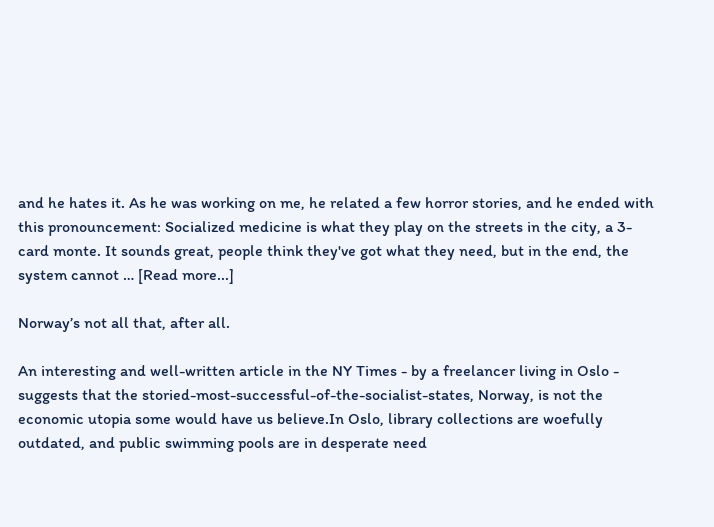and he hates it. As he was working on me, he related a few horror stories, and he ended with this pronouncement: Socialized medicine is what they play on the streets in the city, a 3-card monte. It sounds great, people think they've got what they need, but in the end, the system cannot … [Read more...]

Norway’s not all that, after all.

An interesting and well-written article in the NY Times - by a freelancer living in Oslo - suggests that the storied-most-successful-of-the-socialist-states, Norway, is not the economic utopia some would have us believe.In Oslo, library collections are woefully outdated, and public swimming pools are in desperate need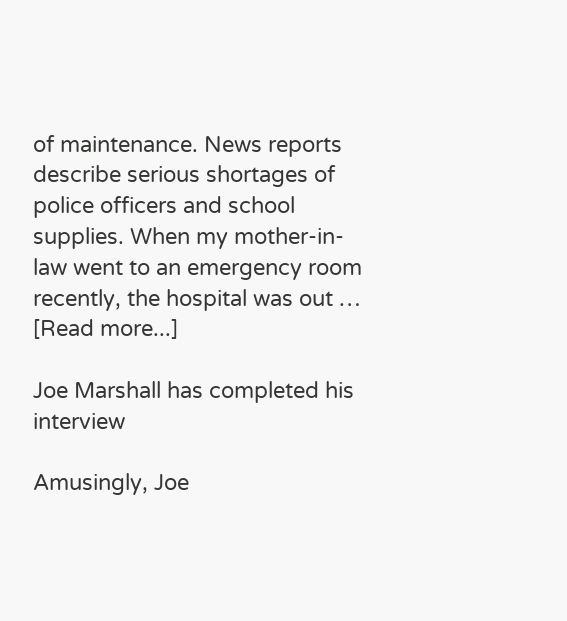of maintenance. News reports describe serious shortages of police officers and school supplies. When my mother-in-law went to an emergency room recently, the hospital was out … [Read more...]

Joe Marshall has completed his interview

Amusingly, Joe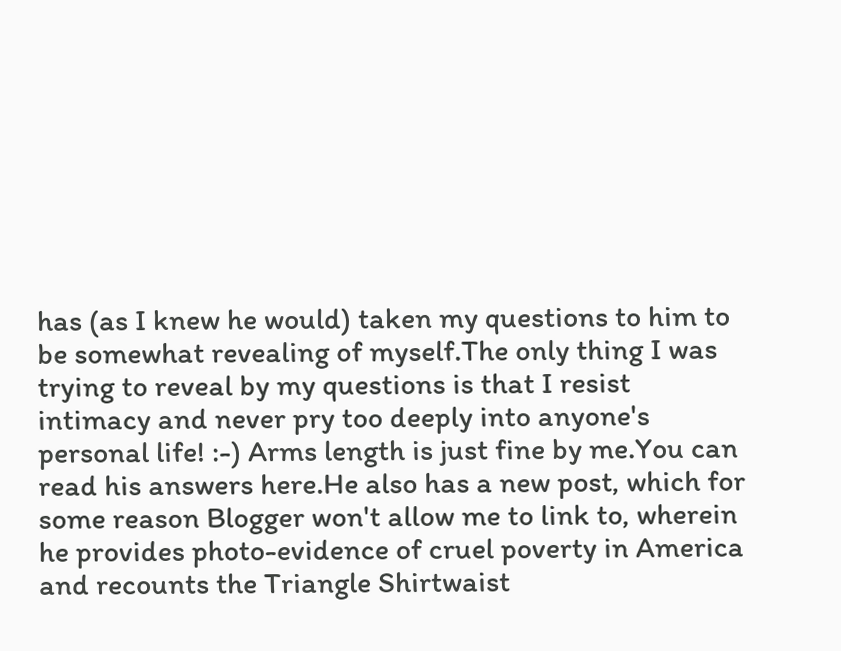has (as I knew he would) taken my questions to him to be somewhat revealing of myself.The only thing I was trying to reveal by my questions is that I resist intimacy and never pry too deeply into anyone's personal life! :-) Arms length is just fine by me.You can read his answers here.He also has a new post, which for some reason Blogger won't allow me to link to, wherein he provides photo-evidence of cruel poverty in America and recounts the Triangle Shirtwaist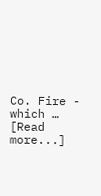Co. Fire - which … [Read more...]